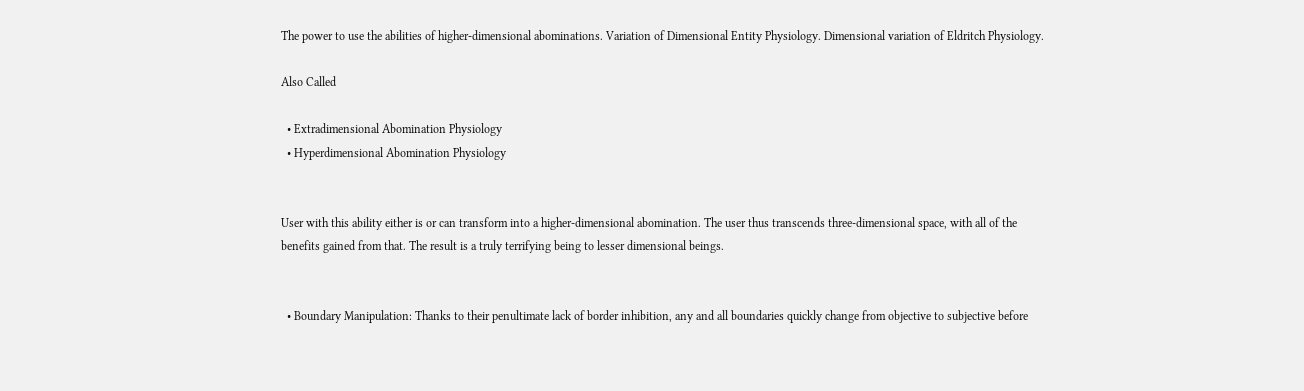The power to use the abilities of higher-dimensional abominations. Variation of Dimensional Entity Physiology. Dimensional variation of Eldritch Physiology.

Also Called

  • Extradimensional Abomination Physiology
  • Hyperdimensional Abomination Physiology


User with this ability either is or can transform into a higher-dimensional abomination. The user thus transcends three-dimensional space, with all of the benefits gained from that. The result is a truly terrifying being to lesser dimensional beings.


  • Boundary Manipulation: Thanks to their penultimate lack of border inhibition, any and all boundaries quickly change from objective to subjective before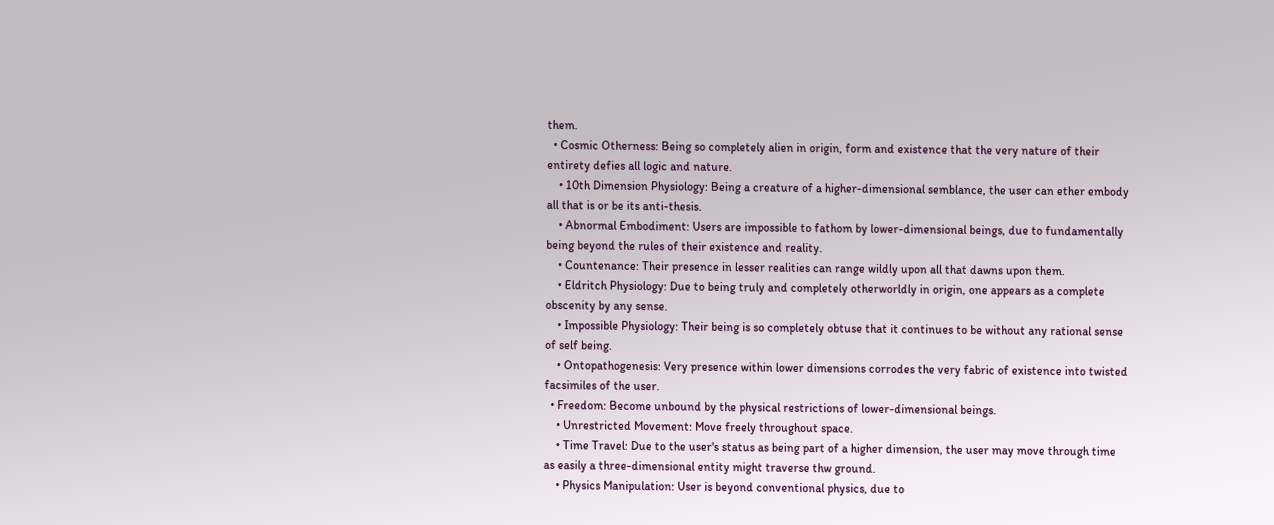them.
  • Cosmic Otherness: Being so completely alien in origin, form and existence that the very nature of their entirety defies all logic and nature.
    • 10th Dimension Physiology: Being a creature of a higher-dimensional semblance, the user can ether embody all that is or be its anti-thesis.
    • Abnormal Embodiment: Users are impossible to fathom by lower-dimensional beings, due to fundamentally being beyond the rules of their existence and reality.
    • Countenance: Their presence in lesser realities can range wildly upon all that dawns upon them.
    • Eldritch Physiology: Due to being truly and completely otherworldly in origin, one appears as a complete obscenity by any sense.
    • Impossible Physiology: Their being is so completely obtuse that it continues to be without any rational sense of self being.
    • Ontopathogenesis: Very presence within lower dimensions corrodes the very fabric of existence into twisted facsimiles of the user.
  • Freedom: Become unbound by the physical restrictions of lower-dimensional beings.
    • Unrestricted Movement: Move freely throughout space.
    • Time Travel: Due to the user's status as being part of a higher dimension, the user may move through time as easily a three-dimensional entity might traverse thw ground.
    • Physics Manipulation: User is beyond conventional physics, due to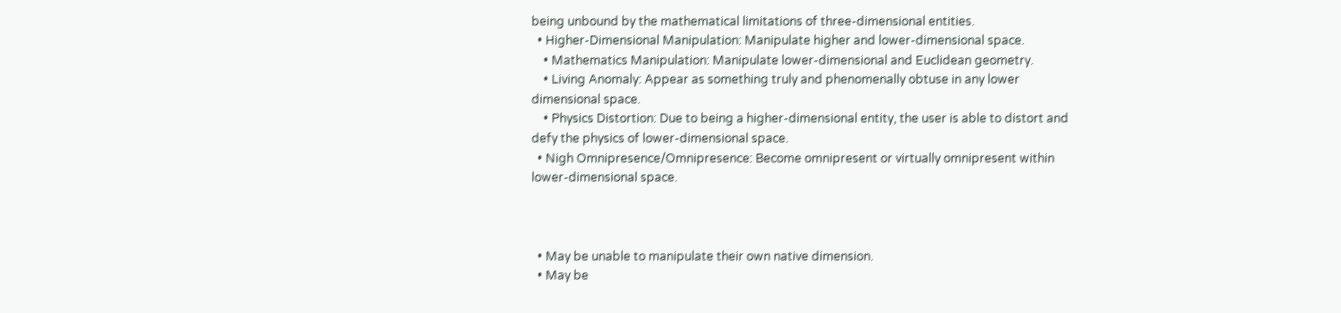being unbound by the mathematical limitations of three-dimensional entities.
  • Higher-Dimensional Manipulation: Manipulate higher and lower-dimensional space.
    • Mathematics Manipulation: Manipulate lower-dimensional and Euclidean geometry.
    • Living Anomaly: Appear as something truly and phenomenally obtuse in any lower dimensional space.
    • Physics Distortion: Due to being a higher-dimensional entity, the user is able to distort and defy the physics of lower-dimensional space.
  • Nigh Omnipresence/Omnipresence: Become omnipresent or virtually omnipresent within lower-dimensional space.



  • May be unable to manipulate their own native dimension.
  • May be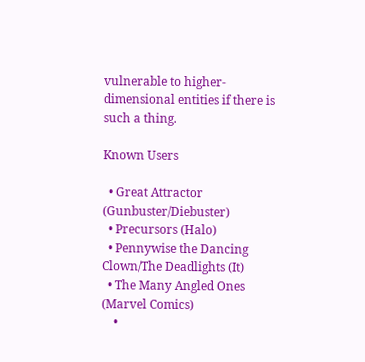vulnerable to higher-dimensional entities if there is such a thing.

Known Users

  • Great Attractor (Gunbuster/Diebuster)
  • Precursors (Halo)
  • Pennywise the Dancing Clown/The Deadlights (It)
  • The Many Angled Ones (Marvel Comics)
    •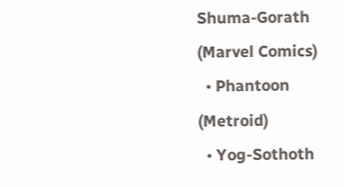Shuma-Gorath (Marvel Comics)
  • Phantoon (Metroid)
  • Yog-Sothoth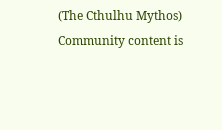(The Cthulhu Mythos)
Community content is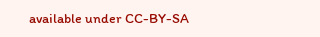available under CC-BY-SA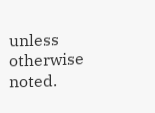unless otherwise noted.